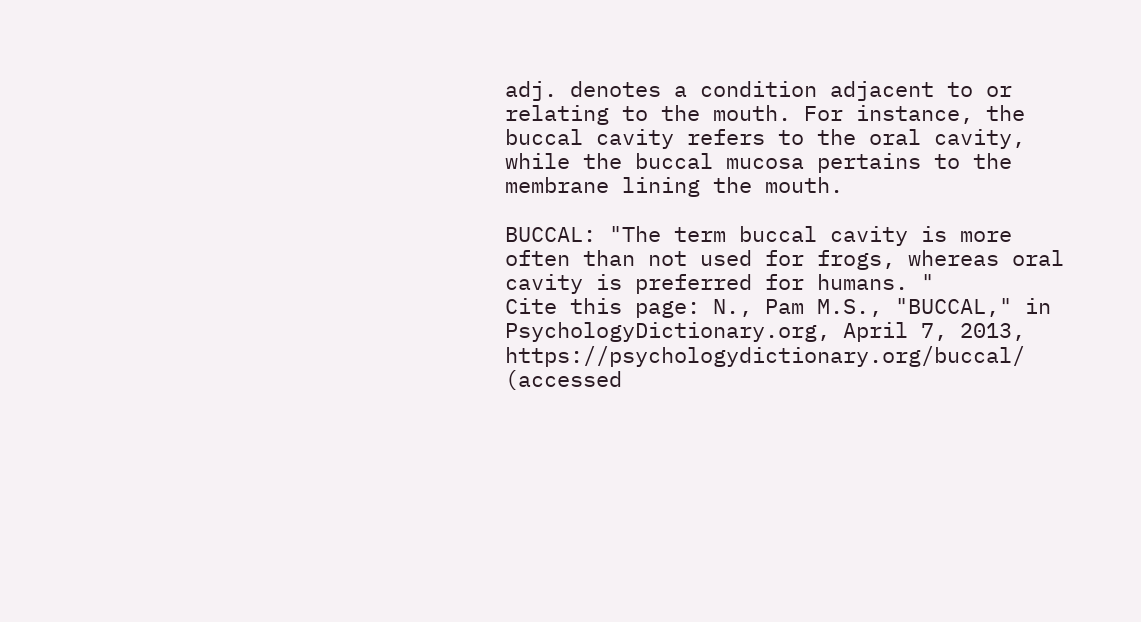adj. denotes a condition adjacent to or relating to the mouth. For instance, the buccal cavity refers to the oral cavity, while the buccal mucosa pertains to the membrane lining the mouth.

BUCCAL: "The term buccal cavity is more often than not used for frogs, whereas oral cavity is preferred for humans. "
Cite this page: N., Pam M.S., "BUCCAL," in PsychologyDictionary.org, April 7, 2013, https://psychologydictionary.org/buccal/ (accessed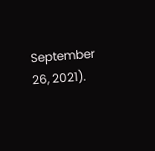September 26, 2021).